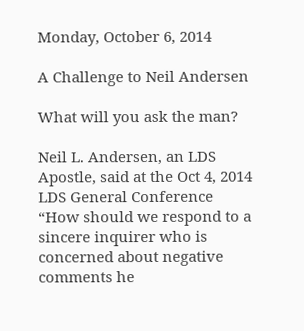Monday, October 6, 2014

A Challenge to Neil Andersen

What will you ask the man?

Neil L. Andersen, an LDS Apostle, said at the Oct 4, 2014 LDS General Conference
“How should we respond to a sincere inquirer who is concerned about negative comments he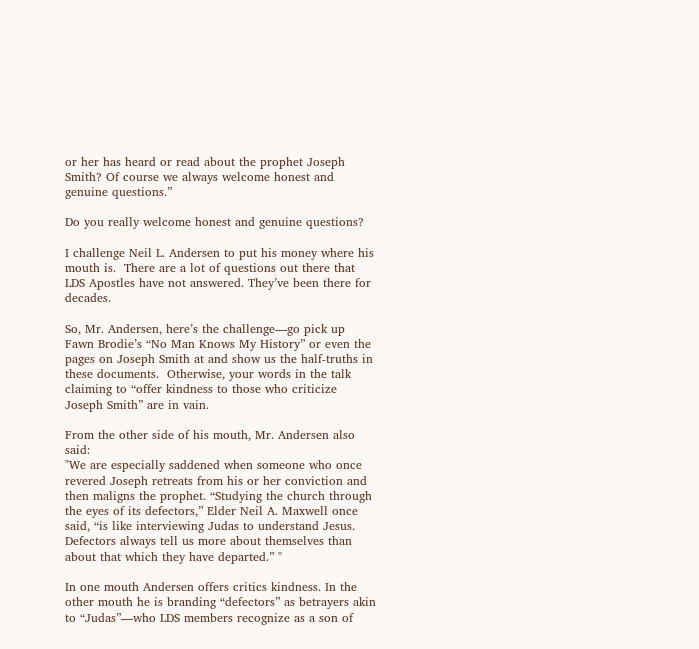or her has heard or read about the prophet Joseph Smith? Of course we always welcome honest and genuine questions.”

Do you really welcome honest and genuine questions?

I challenge Neil L. Andersen to put his money where his mouth is.  There are a lot of questions out there that LDS Apostles have not answered. They’ve been there for decades.

So, Mr. Andersen, here’s the challenge—go pick up Fawn Brodie’s “No Man Knows My History” or even the pages on Joseph Smith at and show us the half-truths in these documents.  Otherwise, your words in the talk claiming to “offer kindness to those who criticize Joseph Smith” are in vain.

From the other side of his mouth, Mr. Andersen also said:
"We are especially saddened when someone who once revered Joseph retreats from his or her conviction and then maligns the prophet. “Studying the church through the eyes of its defectors,” Elder Neil A. Maxwell once said, “is like interviewing Judas to understand Jesus.  Defectors always tell us more about themselves than about that which they have departed.” "

In one mouth Andersen offers critics kindness. In the other mouth he is branding “defectors” as betrayers akin to “Judas”—who LDS members recognize as a son of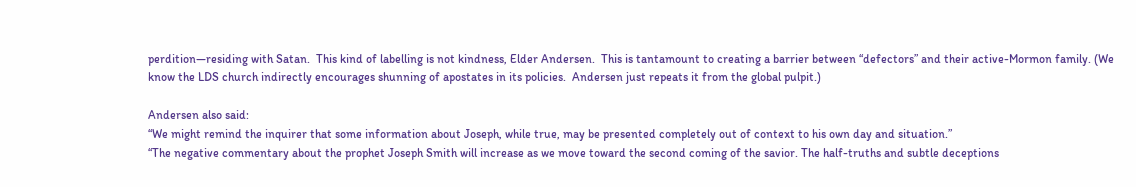perdition—residing with Satan.  This kind of labelling is not kindness, Elder Andersen.  This is tantamount to creating a barrier between “defectors” and their active-Mormon family. (We know the LDS church indirectly encourages shunning of apostates in its policies.  Andersen just repeats it from the global pulpit.)

Andersen also said:
“We might remind the inquirer that some information about Joseph, while true, may be presented completely out of context to his own day and situation.”
“The negative commentary about the prophet Joseph Smith will increase as we move toward the second coming of the savior. The half-truths and subtle deceptions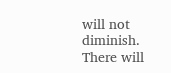will not diminish. There will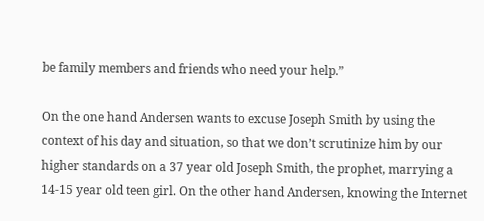be family members and friends who need your help.”

On the one hand Andersen wants to excuse Joseph Smith by using the context of his day and situation, so that we don’t scrutinize him by our higher standards on a 37 year old Joseph Smith, the prophet, marrying a 14-15 year old teen girl. On the other hand Andersen, knowing the Internet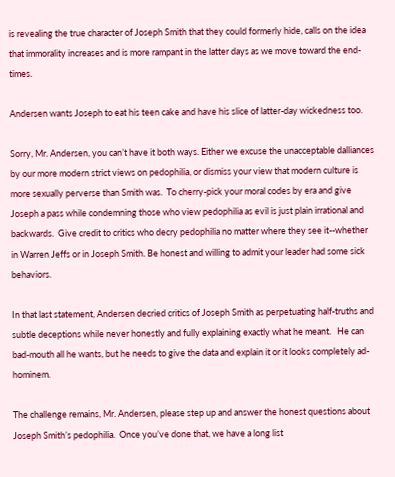is revealing the true character of Joseph Smith that they could formerly hide, calls on the idea that immorality increases and is more rampant in the latter days as we move toward the end-times.

Andersen wants Joseph to eat his teen cake and have his slice of latter-day wickedness too.

Sorry, Mr. Andersen, you can’t have it both ways. Either we excuse the unacceptable dalliances by our more modern strict views on pedophilia, or dismiss your view that modern culture is more sexually perverse than Smith was.  To cherry-pick your moral codes by era and give Joseph a pass while condemning those who view pedophilia as evil is just plain irrational and backwards.  Give credit to critics who decry pedophilia no matter where they see it--whether in Warren Jeffs or in Joseph Smith. Be honest and willing to admit your leader had some sick behaviors.

In that last statement, Andersen decried critics of Joseph Smith as perpetuating half-truths and subtle deceptions while never honestly and fully explaining exactly what he meant.   He can bad-mouth all he wants, but he needs to give the data and explain it or it looks completely ad-hominem.

The challenge remains, Mr. Andersen, please step up and answer the honest questions about Joseph Smith’s pedophilia.  Once you’ve done that, we have a long list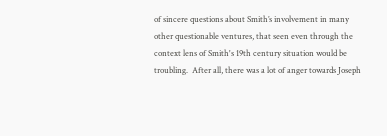of sincere questions about Smith’s involvement in many other questionable ventures, that seen even through the context lens of Smith's 19th century situation would be troubling.  After all, there was a lot of anger towards Joseph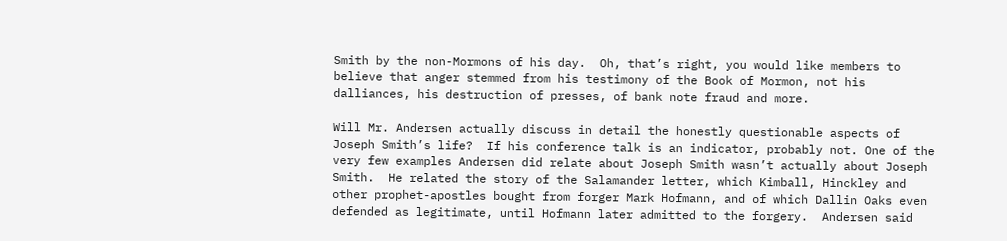Smith by the non-Mormons of his day.  Oh, that’s right, you would like members to believe that anger stemmed from his testimony of the Book of Mormon, not his dalliances, his destruction of presses, of bank note fraud and more.

Will Mr. Andersen actually discuss in detail the honestly questionable aspects of Joseph Smith’s life?  If his conference talk is an indicator, probably not. One of the very few examples Andersen did relate about Joseph Smith wasn’t actually about Joseph Smith.  He related the story of the Salamander letter, which Kimball, Hinckley and other prophet-apostles bought from forger Mark Hofmann, and of which Dallin Oaks even defended as legitimate, until Hofmann later admitted to the forgery.  Andersen said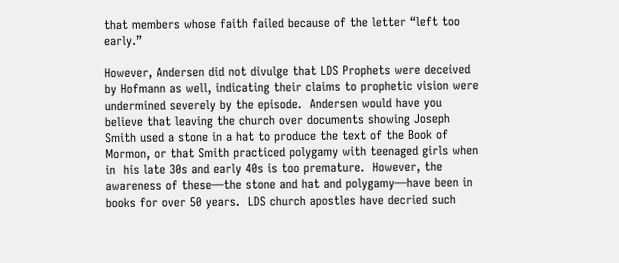that members whose faith failed because of the letter “left too early.”

However, Andersen did not divulge that LDS Prophets were deceived by Hofmann as well, indicating their claims to prophetic vision were undermined severely by the episode.  Andersen would have you believe that leaving the church over documents showing Joseph Smith used a stone in a hat to produce the text of the Book of Mormon, or that Smith practiced polygamy with teenaged girls when in  his late 30s and early 40s is too premature.  However, the awareness of these—the stone and hat and polygamy—have been in books for over 50 years.  LDS church apostles have decried such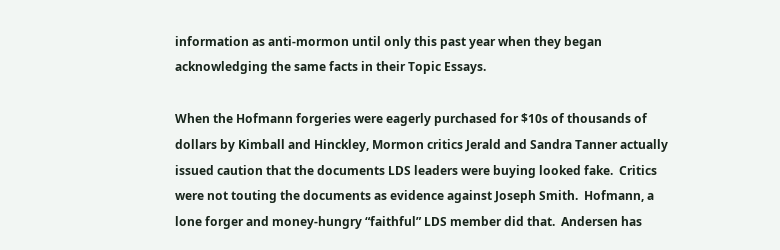information as anti-mormon until only this past year when they began acknowledging the same facts in their Topic Essays.

When the Hofmann forgeries were eagerly purchased for $10s of thousands of dollars by Kimball and Hinckley, Mormon critics Jerald and Sandra Tanner actually issued caution that the documents LDS leaders were buying looked fake.  Critics were not touting the documents as evidence against Joseph Smith.  Hofmann, a lone forger and money-hungry “faithful” LDS member did that.  Andersen has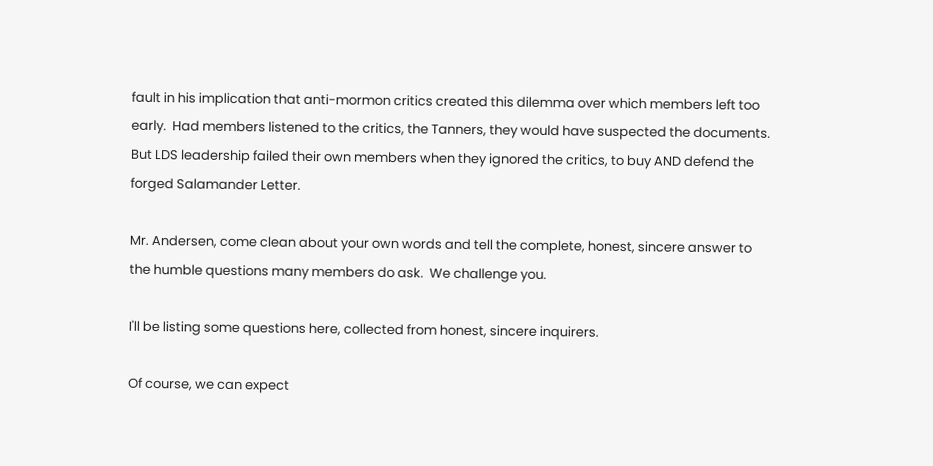fault in his implication that anti-mormon critics created this dilemma over which members left too early.  Had members listened to the critics, the Tanners, they would have suspected the documents. But LDS leadership failed their own members when they ignored the critics, to buy AND defend the forged Salamander Letter.

Mr. Andersen, come clean about your own words and tell the complete, honest, sincere answer to the humble questions many members do ask.  We challenge you.

I'll be listing some questions here, collected from honest, sincere inquirers.

Of course, we can expect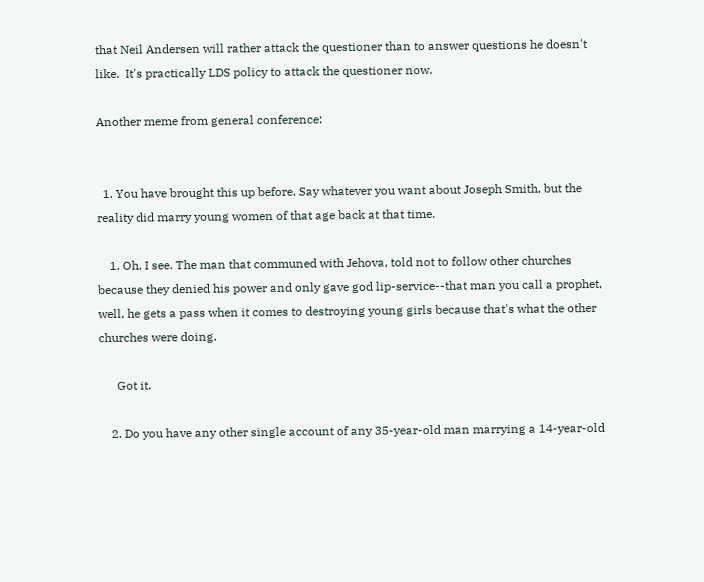that Neil Andersen will rather attack the questioner than to answer questions he doesn't like.  It's practically LDS policy to attack the questioner now.

Another meme from general conference:


  1. You have brought this up before. Say whatever you want about Joseph Smith, but the reality did marry young women of that age back at that time.

    1. Oh, I see. The man that communed with Jehova, told not to follow other churches because they denied his power and only gave god lip-service--that man you call a prophet, well, he gets a pass when it comes to destroying young girls because that's what the other churches were doing.

      Got it.

    2. Do you have any other single account of any 35-year-old man marrying a 14-year-old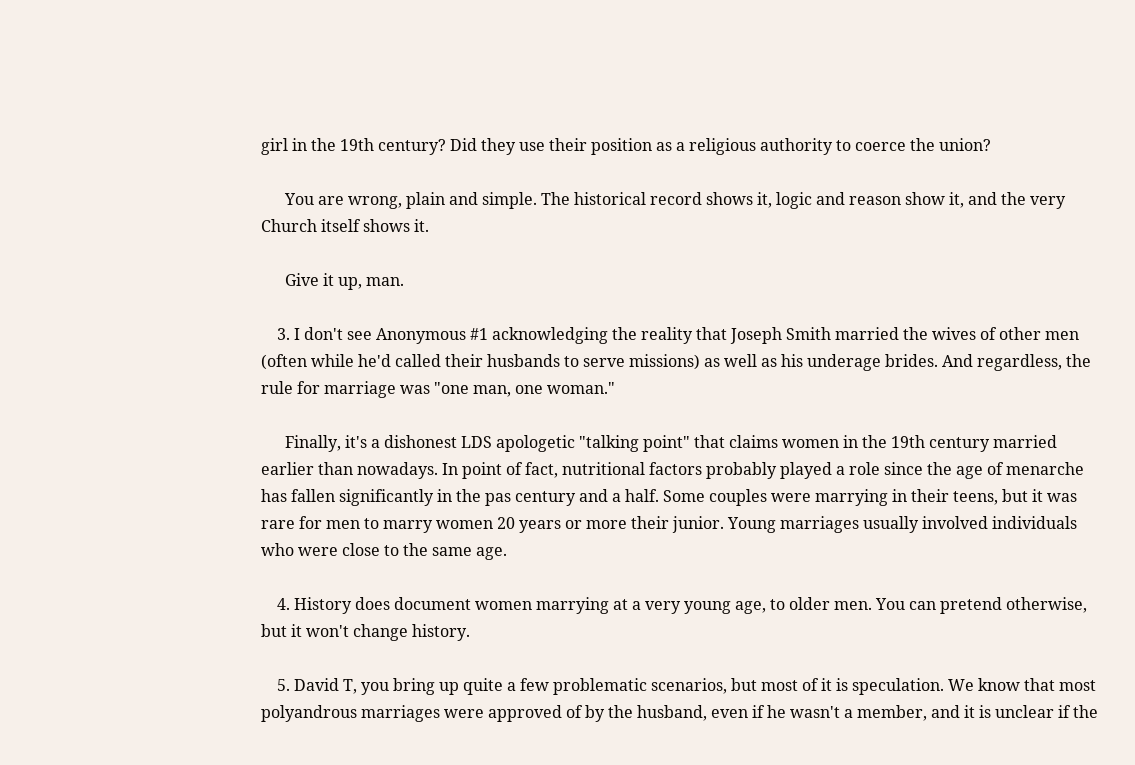girl in the 19th century? Did they use their position as a religious authority to coerce the union?

      You are wrong, plain and simple. The historical record shows it, logic and reason show it, and the very Church itself shows it.

      Give it up, man.

    3. I don't see Anonymous #1 acknowledging the reality that Joseph Smith married the wives of other men (often while he'd called their husbands to serve missions) as well as his underage brides. And regardless, the rule for marriage was "one man, one woman."

      Finally, it's a dishonest LDS apologetic "talking point" that claims women in the 19th century married earlier than nowadays. In point of fact, nutritional factors probably played a role since the age of menarche has fallen significantly in the pas century and a half. Some couples were marrying in their teens, but it was rare for men to marry women 20 years or more their junior. Young marriages usually involved individuals who were close to the same age.

    4. History does document women marrying at a very young age, to older men. You can pretend otherwise, but it won't change history.

    5. David T, you bring up quite a few problematic scenarios, but most of it is speculation. We know that most polyandrous marriages were approved of by the husband, even if he wasn't a member, and it is unclear if the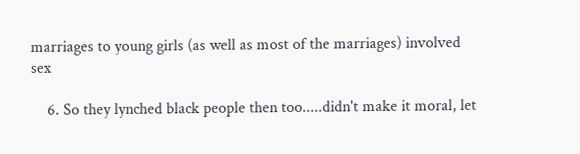marriages to young girls (as well as most of the marriages) involved sex

    6. So they lynched black people then too.....didn't make it moral, let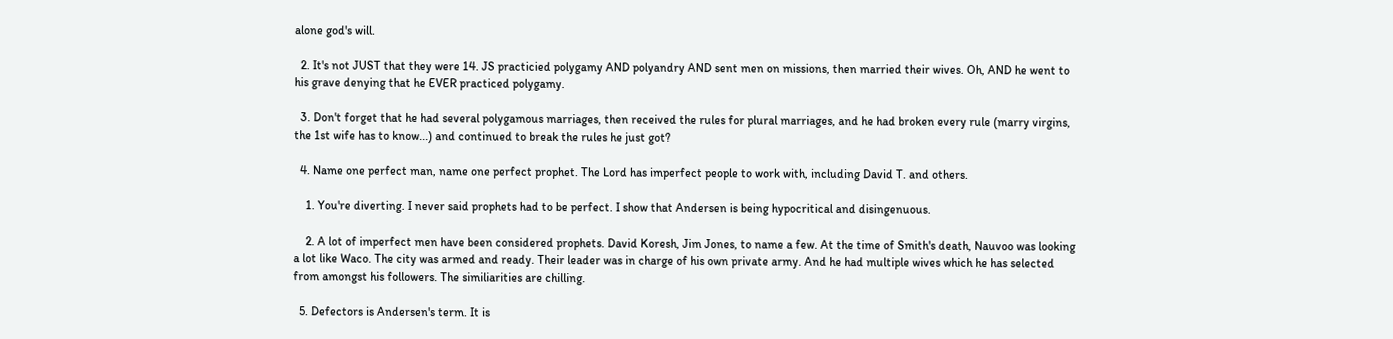alone god's will.

  2. It's not JUST that they were 14. JS practicied polygamy AND polyandry AND sent men on missions, then married their wives. Oh, AND he went to his grave denying that he EVER practiced polygamy.

  3. Don't forget that he had several polygamous marriages, then received the rules for plural marriages, and he had broken every rule (marry virgins, the 1st wife has to know...) and continued to break the rules he just got?

  4. Name one perfect man, name one perfect prophet. The Lord has imperfect people to work with, including David T. and others.

    1. You're diverting. I never said prophets had to be perfect. I show that Andersen is being hypocritical and disingenuous.

    2. A lot of imperfect men have been considered prophets. David Koresh, Jim Jones, to name a few. At the time of Smith's death, Nauvoo was looking a lot like Waco. The city was armed and ready. Their leader was in charge of his own private army. And he had multiple wives which he has selected from amongst his followers. The similiarities are chilling.

  5. Defectors is Andersen's term. It is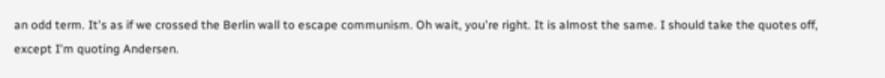an odd term. It's as if we crossed the Berlin wall to escape communism. Oh wait, you're right. It is almost the same. I should take the quotes off, except I'm quoting Andersen.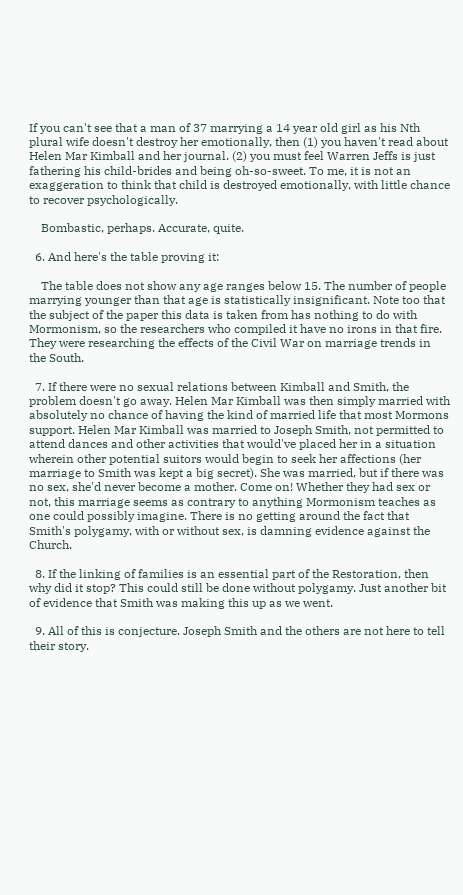If you can't see that a man of 37 marrying a 14 year old girl as his Nth plural wife doesn't destroy her emotionally, then (1) you haven't read about Helen Mar Kimball and her journal. (2) you must feel Warren Jeffs is just fathering his child-brides and being oh-so-sweet. To me, it is not an exaggeration to think that child is destroyed emotionally, with little chance to recover psychologically.

    Bombastic, perhaps. Accurate, quite.

  6. And here's the table proving it:

    The table does not show any age ranges below 15. The number of people marrying younger than that age is statistically insignificant. Note too that the subject of the paper this data is taken from has nothing to do with Mormonism, so the researchers who compiled it have no irons in that fire. They were researching the effects of the Civil War on marriage trends in the South.

  7. If there were no sexual relations between Kimball and Smith, the problem doesn't go away. Helen Mar Kimball was then simply married with absolutely no chance of having the kind of married life that most Mormons support. Helen Mar Kimball was married to Joseph Smith, not permitted to attend dances and other activities that would've placed her in a situation wherein other potential suitors would begin to seek her affections (her marriage to Smith was kept a big secret). She was married, but if there was no sex, she'd never become a mother. Come on! Whether they had sex or not, this marriage seems as contrary to anything Mormonism teaches as one could possibly imagine. There is no getting around the fact that Smith's polygamy, with or without sex, is damning evidence against the Church.

  8. If the linking of families is an essential part of the Restoration, then why did it stop? This could still be done without polygamy. Just another bit of evidence that Smith was making this up as we went.

  9. All of this is conjecture. Joseph Smith and the others are not here to tell their story.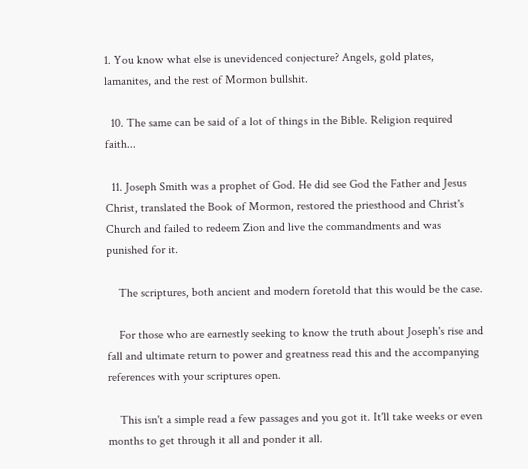1. You know what else is unevidenced conjecture? Angels, gold plates, lamanites, and the rest of Mormon bullshit.

  10. The same can be said of a lot of things in the Bible. Religion required faith...

  11. Joseph Smith was a prophet of God. He did see God the Father and Jesus Christ, translated the Book of Mormon, restored the priesthood and Christ's Church and failed to redeem Zion and live the commandments and was punished for it.

    The scriptures, both ancient and modern foretold that this would be the case.

    For those who are earnestly seeking to know the truth about Joseph's rise and fall and ultimate return to power and greatness read this and the accompanying references with your scriptures open.

    This isn't a simple read a few passages and you got it. It'll take weeks or even months to get through it all and ponder it all.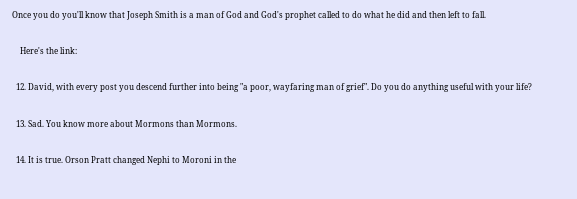Once you do you'll know that Joseph Smith is a man of God and God's prophet called to do what he did and then left to fall.

    Here's the link:

  12. David, with every post you descend further into being "a poor, wayfaring man of grief". Do you do anything useful with your life?

  13. Sad. You know more about Mormons than Mormons.

  14. It is true. Orson Pratt changed Nephi to Moroni in the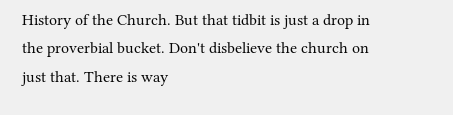History of the Church. But that tidbit is just a drop in the proverbial bucket. Don't disbelieve the church on just that. There is way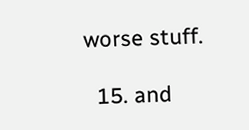worse stuff.

  15. and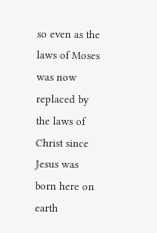so even as the laws of Moses was now replaced by the laws of Christ since Jesus was born here on earth